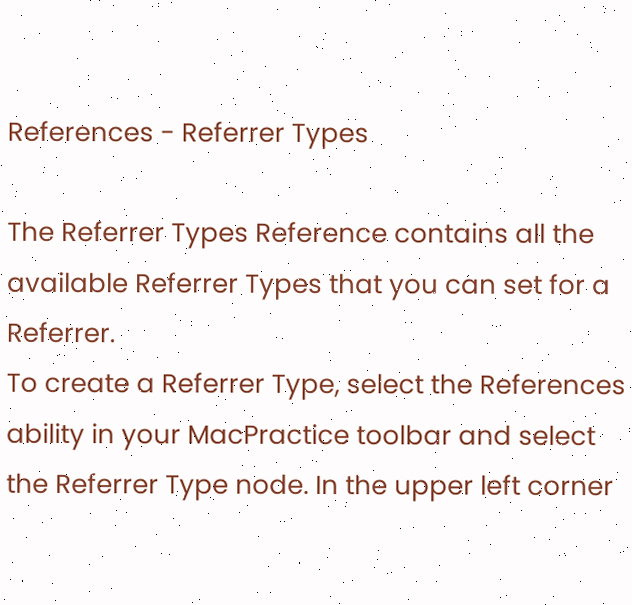References - Referrer Types

The Referrer Types Reference contains all the available Referrer Types that you can set for a Referrer.
To create a Referrer Type, select the References ability in your MacPractice toolbar and select the Referrer Type node. In the upper left corner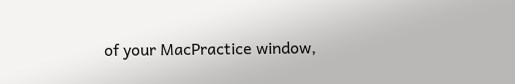of your MacPractice window,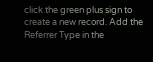click the green plus sign to create a new record. Add the Referrer Type in the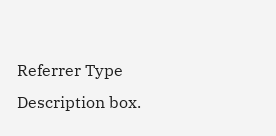Referrer Type Description box.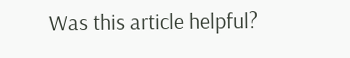Was this article helpful?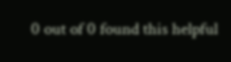0 out of 0 found this helpful